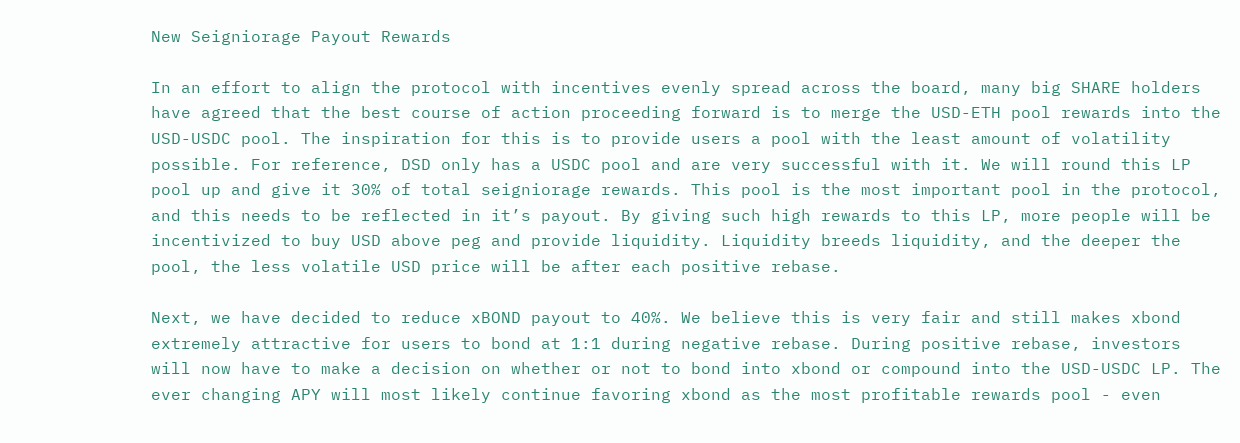New Seigniorage Payout Rewards

In an effort to align the protocol with incentives evenly spread across the board, many big SHARE holders have agreed that the best course of action proceeding forward is to merge the USD-ETH pool rewards into the USD-USDC pool. The inspiration for this is to provide users a pool with the least amount of volatility possible. For reference, DSD only has a USDC pool and are very successful with it. We will round this LP pool up and give it 30% of total seigniorage rewards. This pool is the most important pool in the protocol, and this needs to be reflected in it’s payout. By giving such high rewards to this LP, more people will be incentivized to buy USD above peg and provide liquidity. Liquidity breeds liquidity, and the deeper the pool, the less volatile USD price will be after each positive rebase.

Next, we have decided to reduce xBOND payout to 40%. We believe this is very fair and still makes xbond extremely attractive for users to bond at 1:1 during negative rebase. During positive rebase, investors will now have to make a decision on whether or not to bond into xbond or compound into the USD-USDC LP. The ever changing APY will most likely continue favoring xbond as the most profitable rewards pool - even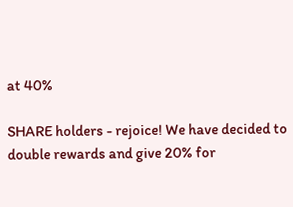at 40%

SHARE holders - rejoice! We have decided to double rewards and give 20% for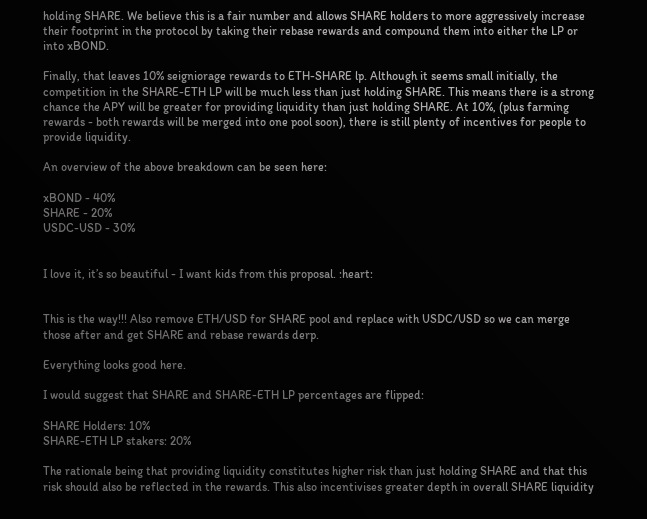holding SHARE. We believe this is a fair number and allows SHARE holders to more aggressively increase their footprint in the protocol by taking their rebase rewards and compound them into either the LP or into xBOND.

Finally, that leaves 10% seigniorage rewards to ETH-SHARE lp. Although it seems small initially, the competition in the SHARE-ETH LP will be much less than just holding SHARE. This means there is a strong chance the APY will be greater for providing liquidity than just holding SHARE. At 10%, (plus farming rewards - both rewards will be merged into one pool soon), there is still plenty of incentives for people to provide liquidity.

An overview of the above breakdown can be seen here:

xBOND - 40%
SHARE - 20%
USDC-USD - 30%


I love it, it’s so beautiful - I want kids from this proposal. :heart:


This is the way!!! Also remove ETH/USD for SHARE pool and replace with USDC/USD so we can merge those after and get SHARE and rebase rewards derp.

Everything looks good here.

I would suggest that SHARE and SHARE-ETH LP percentages are flipped:

SHARE Holders: 10%
SHARE-ETH LP stakers: 20%

The rationale being that providing liquidity constitutes higher risk than just holding SHARE and that this risk should also be reflected in the rewards. This also incentivises greater depth in overall SHARE liquidity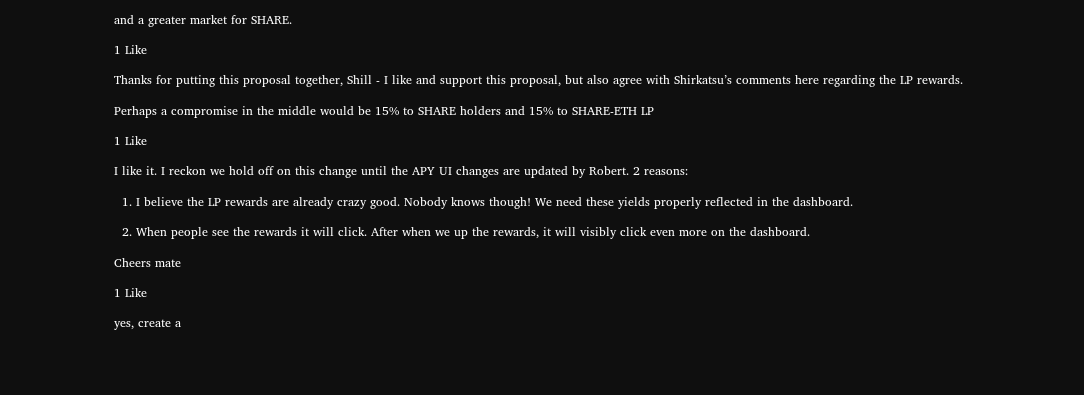and a greater market for SHARE.

1 Like

Thanks for putting this proposal together, Shill - I like and support this proposal, but also agree with Shirkatsu’s comments here regarding the LP rewards.

Perhaps a compromise in the middle would be 15% to SHARE holders and 15% to SHARE-ETH LP

1 Like

I like it. I reckon we hold off on this change until the APY UI changes are updated by Robert. 2 reasons:

  1. I believe the LP rewards are already crazy good. Nobody knows though! We need these yields properly reflected in the dashboard.

  2. When people see the rewards it will click. After when we up the rewards, it will visibly click even more on the dashboard.

Cheers mate

1 Like

yes, create a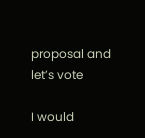proposal and let’s vote

I would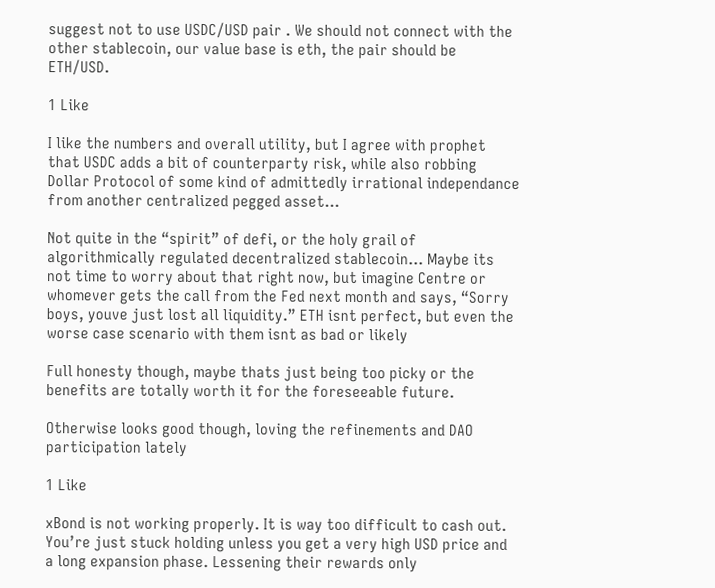suggest not to use USDC/USD pair . We should not connect with the other stablecoin, our value base is eth, the pair should be ETH/USD.

1 Like

I like the numbers and overall utility, but I agree with prophet that USDC adds a bit of counterparty risk, while also robbing Dollar Protocol of some kind of admittedly irrational independance from another centralized pegged asset…

Not quite in the “spirit” of defi, or the holy grail of algorithmically regulated decentralized stablecoin… Maybe its not time to worry about that right now, but imagine Centre or whomever gets the call from the Fed next month and says, “Sorry boys, youve just lost all liquidity.” ETH isnt perfect, but even the worse case scenario with them isnt as bad or likely

Full honesty though, maybe thats just being too picky or the benefits are totally worth it for the foreseeable future.

Otherwise looks good though, loving the refinements and DAO participation lately

1 Like

xBond is not working properly. It is way too difficult to cash out. You’re just stuck holding unless you get a very high USD price and a long expansion phase. Lessening their rewards only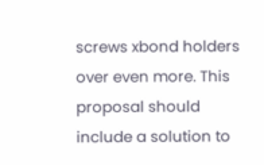screws xbond holders over even more. This proposal should include a solution to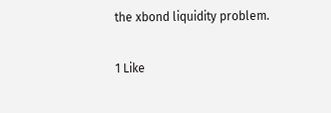the xbond liquidity problem.

1 Like